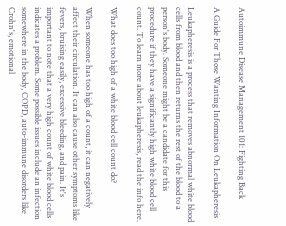Autoimmune Disease Management 101: Fighting Back

A Guide For Those Wanting Information On Leukapheresis

Leukapheresis is a process that removes abnormal white blood cells from blood and then returns the rest of the blood to a person's body. Someone might be a candidate for this procedure if they have a significantly high white blood cell count. To learn more about leukapheresis, read the info here.

What does too high of a white blood cell count do?

When someone has too high of a count, it can negatively affect their circulation. It can also cause other symptoms like fevers, bruising easily, excessive bleeding, and pain. It's important to note that a very high count of white blood cells indicates a problem. Some possible issues include an infection somewhere in the body, COPD, auto-immune disorders like Crohn's, emotional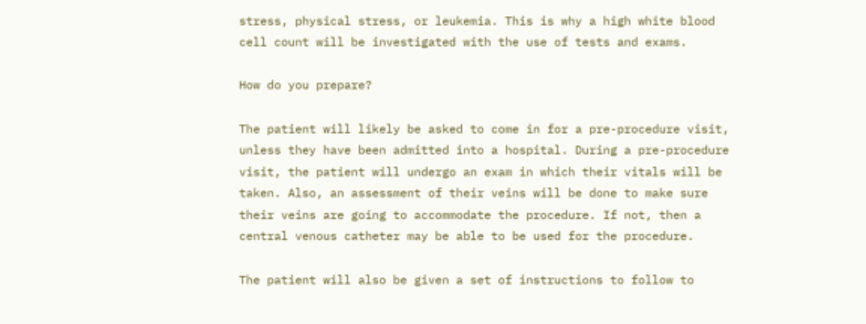stress, physical stress, or leukemia. This is why a high white blood cell count will be investigated with the use of tests and exams.

How do you prepare?

The patient will likely be asked to come in for a pre-procedure visit, unless they have been admitted into a hospital. During a pre-procedure visit, the patient will undergo an exam in which their vitals will be taken. Also, an assessment of their veins will be done to make sure their veins are going to accommodate the procedure. If not, then a central venous catheter may be able to be used for the procedure.

The patient will also be given a set of instructions to follow to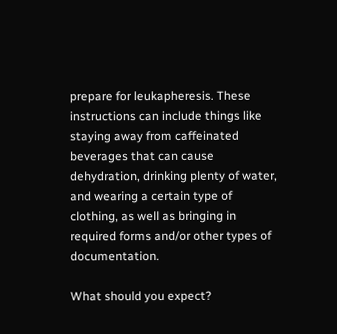prepare for leukapheresis. These instructions can include things like staying away from caffeinated beverages that can cause dehydration, drinking plenty of water, and wearing a certain type of clothing, as well as bringing in required forms and/or other types of documentation.

What should you expect?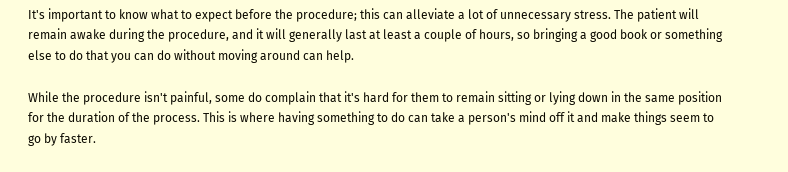It's important to know what to expect before the procedure; this can alleviate a lot of unnecessary stress. The patient will remain awake during the procedure, and it will generally last at least a couple of hours, so bringing a good book or something else to do that you can do without moving around can help.

While the procedure isn't painful, some do complain that it's hard for them to remain sitting or lying down in the same position for the duration of the process. This is where having something to do can take a person's mind off it and make things seem to go by faster.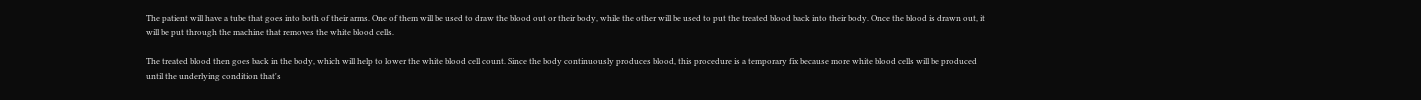The patient will have a tube that goes into both of their arms. One of them will be used to draw the blood out or their body, while the other will be used to put the treated blood back into their body. Once the blood is drawn out, it will be put through the machine that removes the white blood cells.

The treated blood then goes back in the body, which will help to lower the white blood cell count. Since the body continuously produces blood, this procedure is a temporary fix because more white blood cells will be produced until the underlying condition that's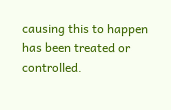causing this to happen has been treated or controlled.